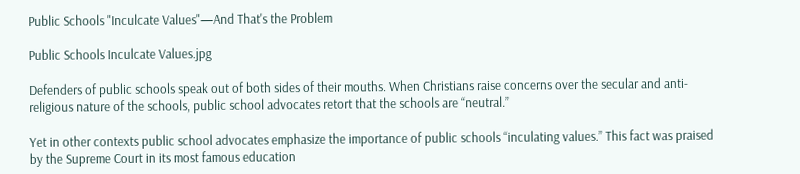Public Schools "Inculcate Values"—And That's the Problem

Public Schools Inculcate Values.jpg

Defenders of public schools speak out of both sides of their mouths. When Christians raise concerns over the secular and anti-religious nature of the schools, public school advocates retort that the schools are “neutral.”

Yet in other contexts public school advocates emphasize the importance of public schools “inculating values.” This fact was praised by the Supreme Court in its most famous education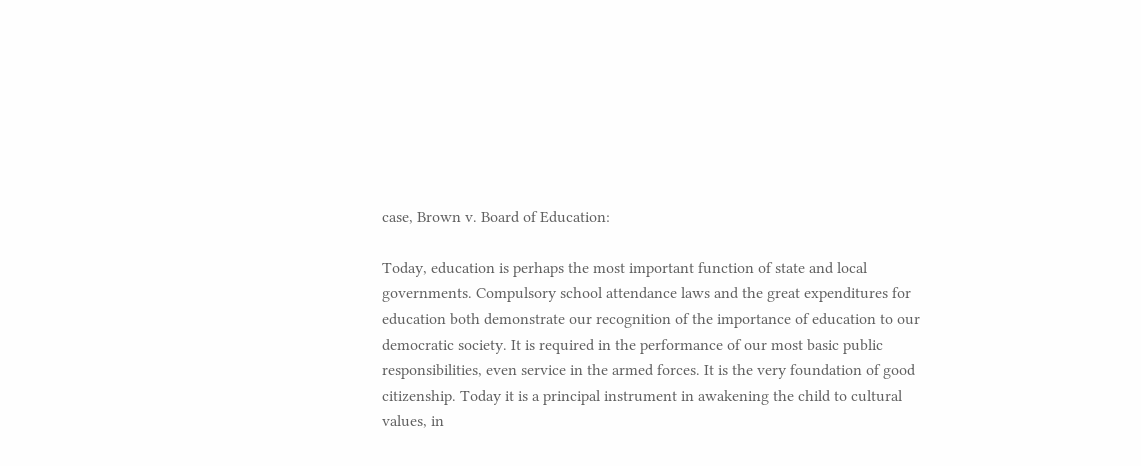case, Brown v. Board of Education:

Today, education is perhaps the most important function of state and local governments. Compulsory school attendance laws and the great expenditures for education both demonstrate our recognition of the importance of education to our democratic society. It is required in the performance of our most basic public responsibilities, even service in the armed forces. It is the very foundation of good citizenship. Today it is a principal instrument in awakening the child to cultural values, in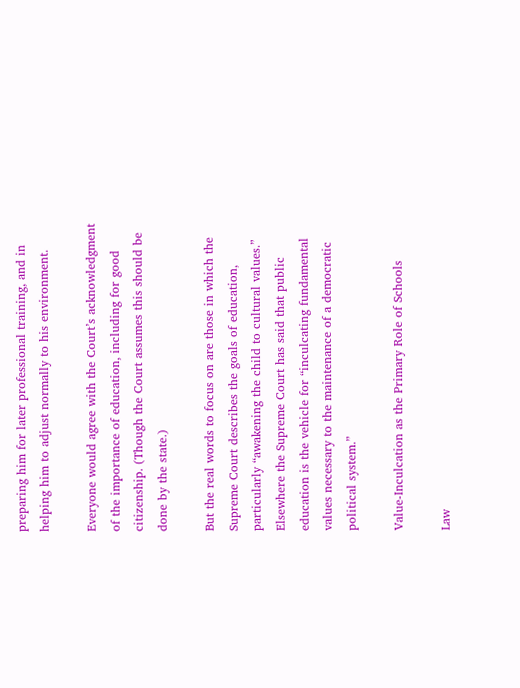preparing him for later professional training, and in helping him to adjust normally to his environment.

Everyone would agree with the Court’s acknowledgment of the importance of education, including for good citizenship. (Though the Court assumes this should be done by the state.)

But the real words to focus on are those in which the Supreme Court describes the goals of education, particularly “awakening the child to cultural values.” Elsewhere the Supreme Court has said that public education is the vehicle for “inculcating fundamental values necessary to the maintenance of a democratic political system.”

Value-Inculcation as the Primary Role of Schools

Law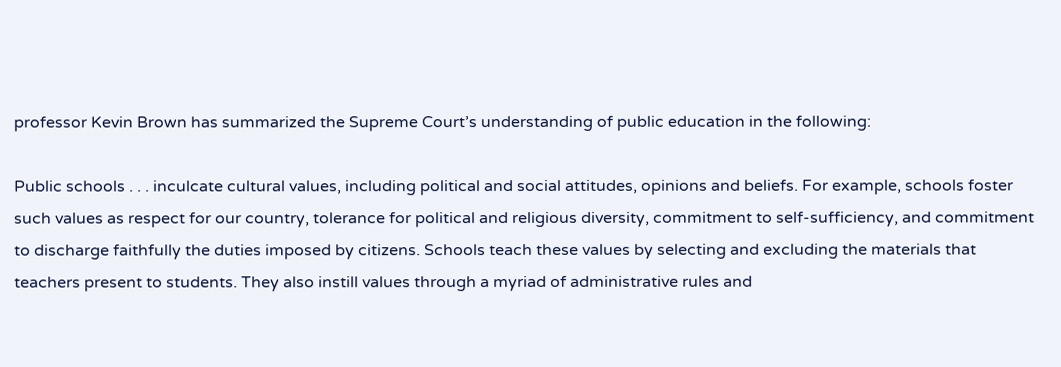professor Kevin Brown has summarized the Supreme Court’s understanding of public education in the following:

Public schools . . . inculcate cultural values, including political and social attitudes, opinions and beliefs. For example, schools foster such values as respect for our country, tolerance for political and religious diversity, commitment to self-sufficiency, and commitment to discharge faithfully the duties imposed by citizens. Schools teach these values by selecting and excluding the materials that teachers present to students. They also instill values through a myriad of administrative rules and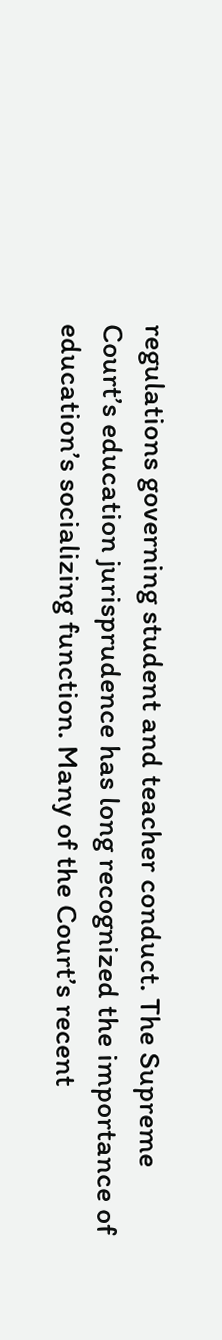regulations governing student and teacher conduct. The Supreme Court’s education jurisprudence has long recognized the importance of education’s socializing function. Many of the Court’s recent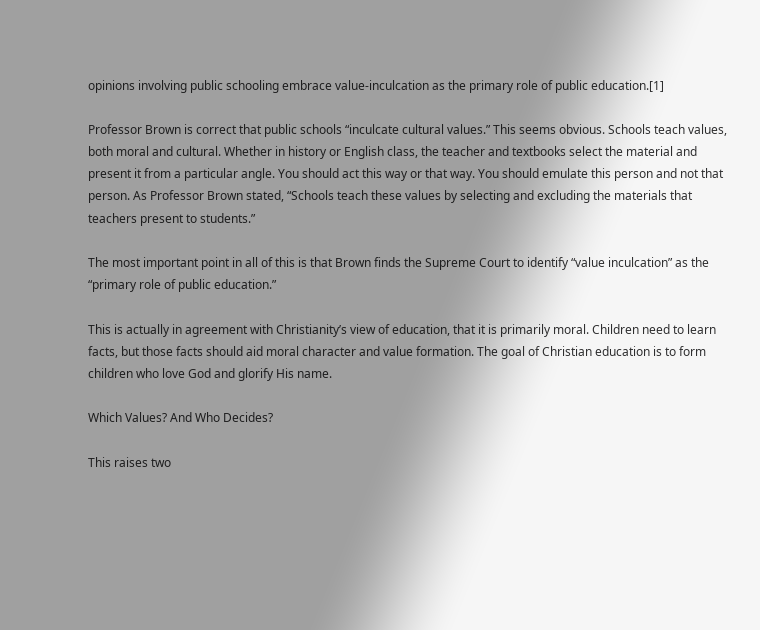opinions involving public schooling embrace value-inculcation as the primary role of public education.[1]

Professor Brown is correct that public schools “inculcate cultural values.” This seems obvious. Schools teach values, both moral and cultural. Whether in history or English class, the teacher and textbooks select the material and present it from a particular angle. You should act this way or that way. You should emulate this person and not that person. As Professor Brown stated, “Schools teach these values by selecting and excluding the materials that teachers present to students.”

The most important point in all of this is that Brown finds the Supreme Court to identify “value inculcation” as the “primary role of public education.”

This is actually in agreement with Christianity’s view of education, that it is primarily moral. Children need to learn facts, but those facts should aid moral character and value formation. The goal of Christian education is to form children who love God and glorify His name.

Which Values? And Who Decides?

This raises two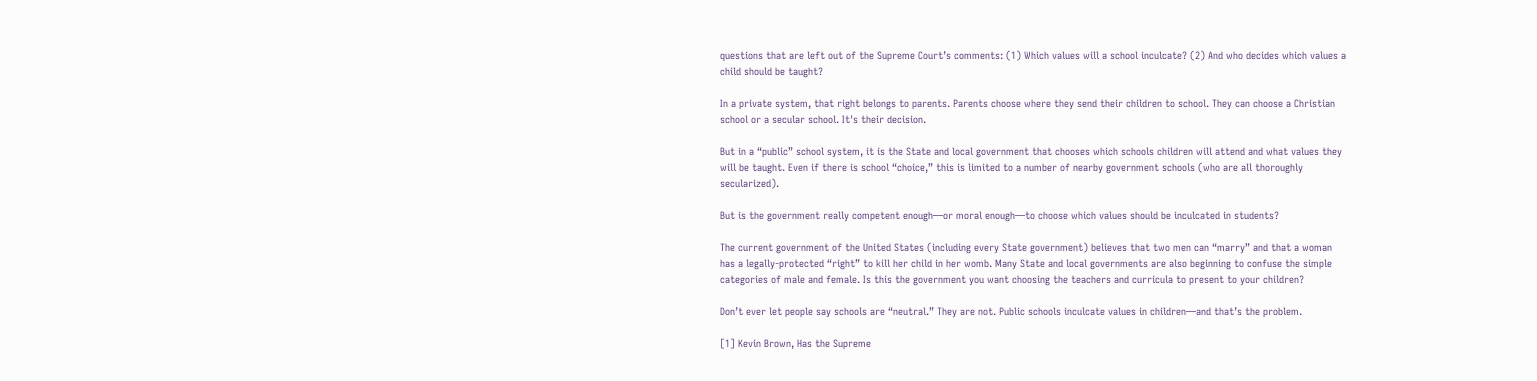questions that are left out of the Supreme Court’s comments: (1) Which values will a school inculcate? (2) And who decides which values a child should be taught?

In a private system, that right belongs to parents. Parents choose where they send their children to school. They can choose a Christian school or a secular school. It's their decision.

But in a “public” school system, it is the State and local government that chooses which schools children will attend and what values they will be taught. Even if there is school “choice,” this is limited to a number of nearby government schools (who are all thoroughly secularized).

But is the government really competent enough—or moral enough—to choose which values should be inculcated in students?

The current government of the United States (including every State government) believes that two men can “marry” and that a woman has a legally-protected “right” to kill her child in her womb. Many State and local governments are also beginning to confuse the simple categories of male and female. Is this the government you want choosing the teachers and curricula to present to your children?

Don’t ever let people say schools are “neutral.” They are not. Public schools inculcate values in children—and that’s the problem.

[1] Kevin Brown, Has the Supreme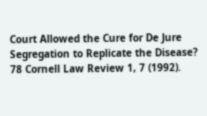Court Allowed the Cure for De Jure Segregation to Replicate the Disease? 78 Cornell Law Review 1, 7 (1992).